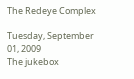The Redeye Complex

Tuesday, September 01, 2009
The jukebox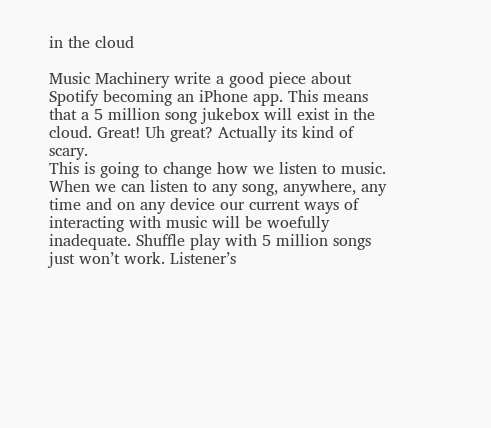in the cloud

Music Machinery write a good piece about Spotify becoming an iPhone app. This means that a 5 million song jukebox will exist in the cloud. Great! Uh great? Actually its kind of scary.
This is going to change how we listen to music. When we can listen to any song, anywhere, any time and on any device our current ways of interacting with music will be woefully inadequate. Shuffle play with 5 million songs just won’t work. Listener’s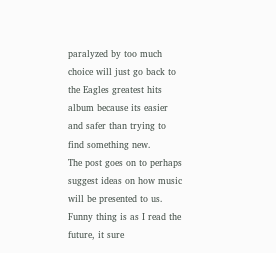paralyzed by too much choice will just go back to the Eagles greatest hits album because its easier and safer than trying to find something new.
The post goes on to perhaps suggest ideas on how music will be presented to us. Funny thing is as I read the future, it sure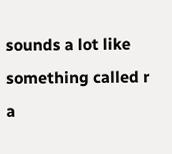sounds a lot like something called r a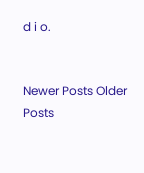d i o.


Newer Posts Older Posts